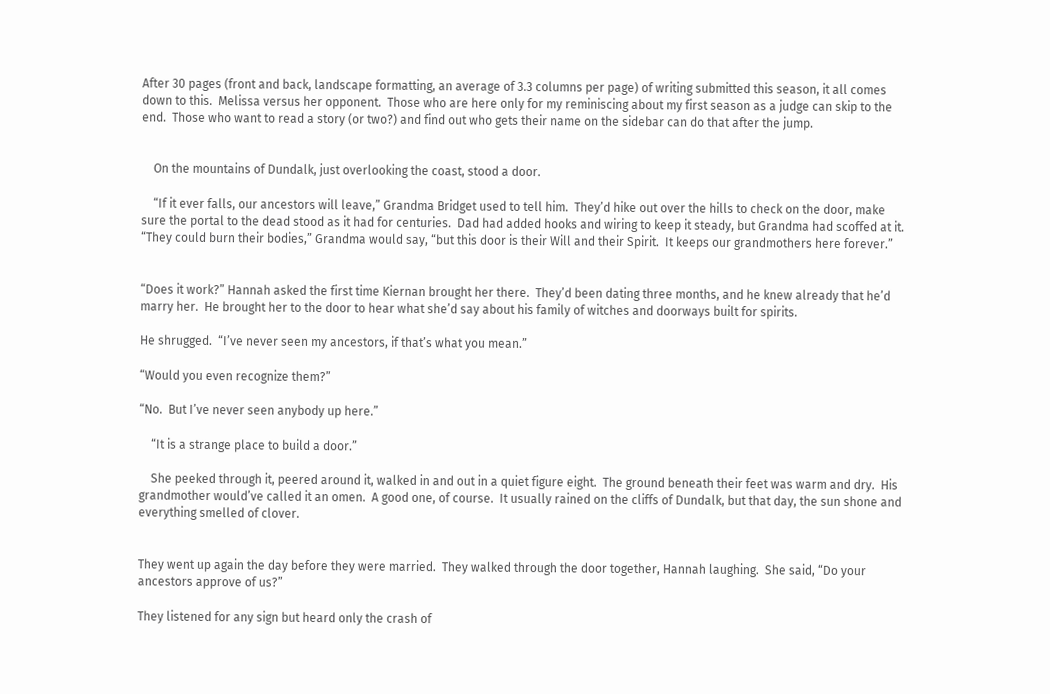After 30 pages (front and back, landscape formatting, an average of 3.3 columns per page) of writing submitted this season, it all comes down to this.  Melissa versus her opponent.  Those who are here only for my reminiscing about my first season as a judge can skip to the end.  Those who want to read a story (or two?) and find out who gets their name on the sidebar can do that after the jump.


    On the mountains of Dundalk, just overlooking the coast, stood a door.

    “If it ever falls, our ancestors will leave,” Grandma Bridget used to tell him.  They’d hike out over the hills to check on the door, make sure the portal to the dead stood as it had for centuries.  Dad had added hooks and wiring to keep it steady, but Grandma had scoffed at it.  “They could burn their bodies,” Grandma would say, “but this door is their Will and their Spirit.  It keeps our grandmothers here forever.”


“Does it work?” Hannah asked the first time Kiernan brought her there.  They’d been dating three months, and he knew already that he’d marry her.  He brought her to the door to hear what she’d say about his family of witches and doorways built for spirits.

He shrugged.  “I’ve never seen my ancestors, if that’s what you mean.”

“Would you even recognize them?”

“No.  But I’ve never seen anybody up here.”

    “It is a strange place to build a door.”

    She peeked through it, peered around it, walked in and out in a quiet figure eight.  The ground beneath their feet was warm and dry.  His grandmother would’ve called it an omen.  A good one, of course.  It usually rained on the cliffs of Dundalk, but that day, the sun shone and everything smelled of clover.


They went up again the day before they were married.  They walked through the door together, Hannah laughing.  She said, “Do your ancestors approve of us?”

They listened for any sign but heard only the crash of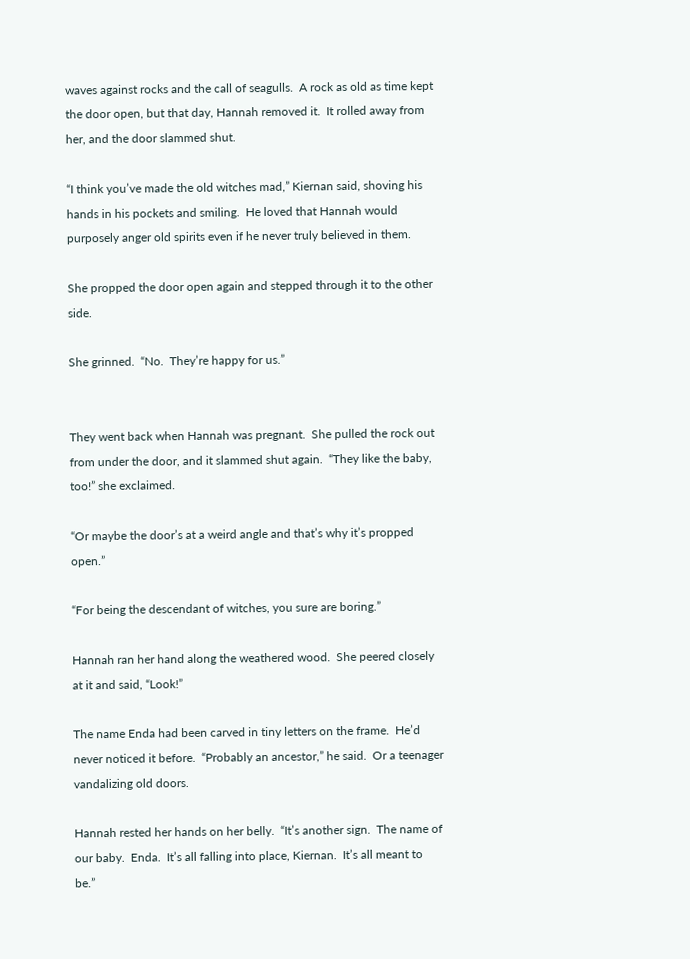waves against rocks and the call of seagulls.  A rock as old as time kept the door open, but that day, Hannah removed it.  It rolled away from her, and the door slammed shut.

“I think you’ve made the old witches mad,” Kiernan said, shoving his hands in his pockets and smiling.  He loved that Hannah would purposely anger old spirits even if he never truly believed in them.

She propped the door open again and stepped through it to the other side.

She grinned.  “No.  They’re happy for us.”


They went back when Hannah was pregnant.  She pulled the rock out from under the door, and it slammed shut again.  “They like the baby, too!” she exclaimed.

“Or maybe the door’s at a weird angle and that’s why it’s propped open.”

“For being the descendant of witches, you sure are boring.”

Hannah ran her hand along the weathered wood.  She peered closely at it and said, “Look!”

The name Enda had been carved in tiny letters on the frame.  He’d never noticed it before.  “Probably an ancestor,” he said.  Or a teenager vandalizing old doors.

Hannah rested her hands on her belly.  “It’s another sign.  The name of our baby.  Enda.  It’s all falling into place, Kiernan.  It’s all meant to be.”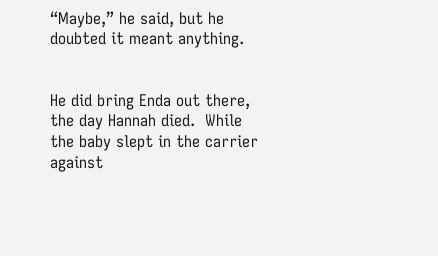“Maybe,” he said, but he doubted it meant anything.


He did bring Enda out there, the day Hannah died.  While the baby slept in the carrier against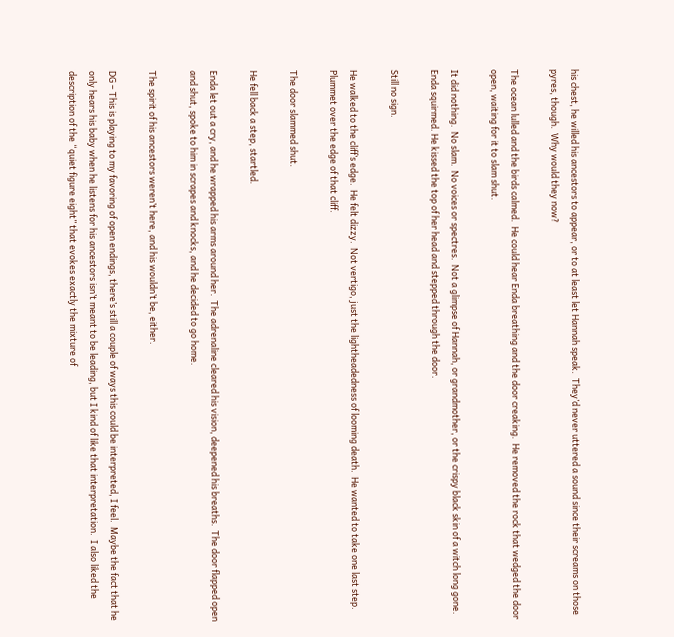his chest, he willed his ancestors to appear, or to at least let Hannah speak.  They’d never uttered a sound since their screams on those pyres, though.  Why would they now?

The ocean lulled and the birds calmed.  He could hear Enda breathing and the door creaking.  He removed the rock that wedged the door open, waiting for it to slam shut.

It did nothing.  No slam.  No voices or spectres.  Not a glimpse of Hannah, or grandmother, or the crispy black skin of a witch long gone.  Enda squirmed. He kissed the top of her head and stepped through the door.

Still no sign.

He walked to the cliff’s edge.  He felt dizzy.  Not vertigo, just the lightheadedness of looming death.  He wanted to take one last step.  Plummet over the edge of that cliff.

The door slammed shut.

He fell back a step, startled.

Enda let out a cry, and he wrapped his arms around her.  The adrenaline cleared his vision, deepened his breaths.  The door flapped open and shut, spoke to him in scrapes and knocks, and he decided to go home.

The spirit of his ancestors weren’t here, and his wouldn’t be, either.

DG – This is playing to my favoring of open endings, there’s still a couple of ways this could be interpreted, I feel.  Maybe the fact that he only hears his baby when he listens for his ancestors isn’t meant to be leading, but I kind of like that interpretation.  I also liked the description of the “quiet figure eight” that evokes exactly the mixture of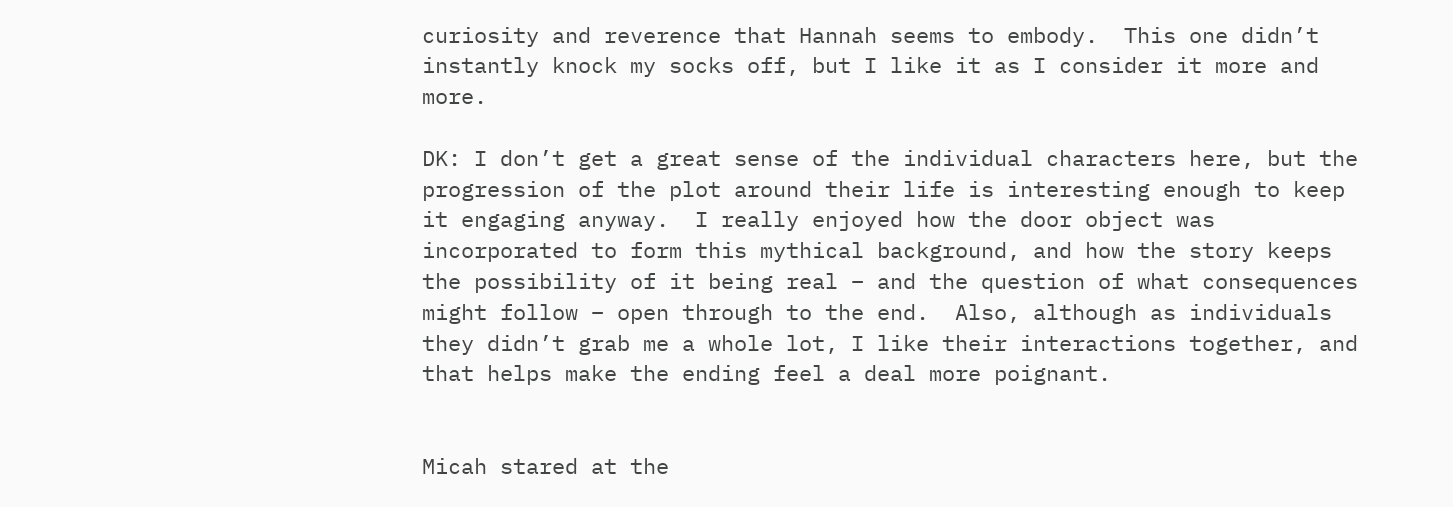curiosity and reverence that Hannah seems to embody.  This one didn’t instantly knock my socks off, but I like it as I consider it more and more.

DK: I don’t get a great sense of the individual characters here, but the progression of the plot around their life is interesting enough to keep it engaging anyway.  I really enjoyed how the door object was incorporated to form this mythical background, and how the story keeps the possibility of it being real – and the question of what consequences might follow – open through to the end.  Also, although as individuals they didn’t grab me a whole lot, I like their interactions together, and that helps make the ending feel a deal more poignant.


Micah stared at the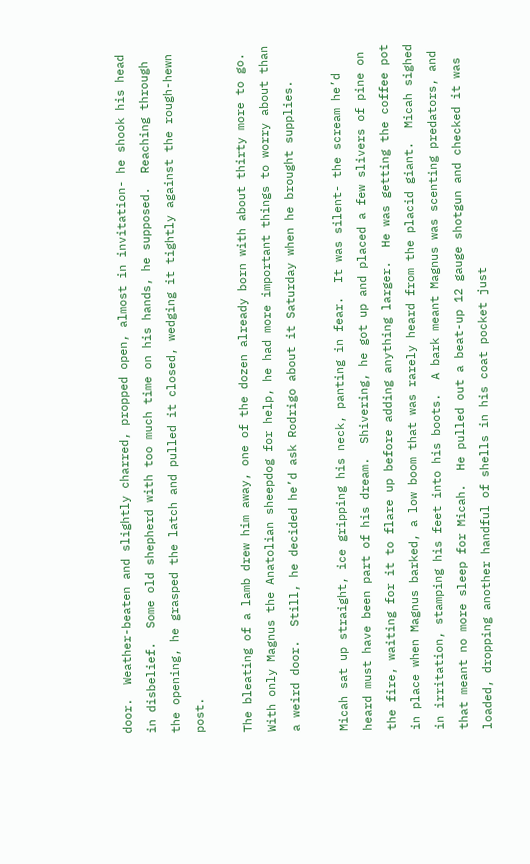door.  Weather-beaten and slightly charred, propped open, almost in invitation- he shook his head in disbelief.  Some old shepherd with too much time on his hands, he supposed.  Reaching through the opening, he grasped the latch and pulled it closed, wedging it tightly against the rough-hewn post.

The bleating of a lamb drew him away, one of the dozen already born with about thirty more to go.  With only Magnus the Anatolian sheepdog for help, he had more important things to worry about than a weird door.  Still, he decided he’d ask Rodrigo about it Saturday when he brought supplies.

Micah sat up straight, ice gripping his neck, panting in fear.  It was silent- the scream he’d heard must have been part of his dream.  Shivering, he got up and placed a few slivers of pine on the fire, waiting for it to flare up before adding anything larger.  He was getting the coffee pot in place when Magnus barked, a low boom that was rarely heard from the placid giant.  Micah sighed in irritation, stamping his feet into his boots.  A bark meant Magnus was scenting predators, and that meant no more sleep for Micah.  He pulled out a beat-up 12 gauge shotgun and checked it was loaded, dropping another handful of shells in his coat pocket just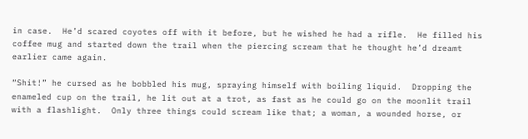in case.  He’d scared coyotes off with it before, but he wished he had a rifle.  He filled his coffee mug and started down the trail when the piercing scream that he thought he’d dreamt earlier came again.

“Shit!” he cursed as he bobbled his mug, spraying himself with boiling liquid.  Dropping the enameled cup on the trail, he lit out at a trot, as fast as he could go on the moonlit trail with a flashlight.  Only three things could scream like that; a woman, a wounded horse, or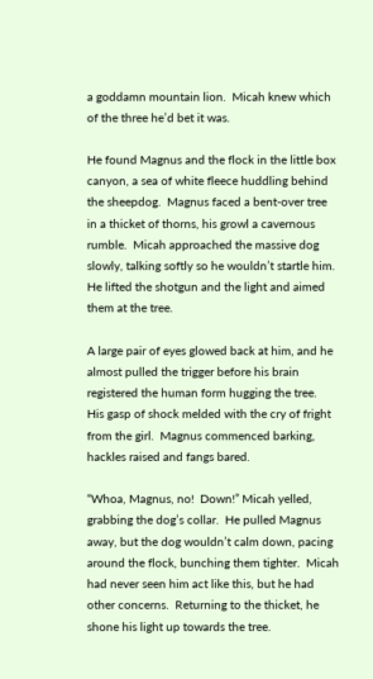a goddamn mountain lion.  Micah knew which of the three he’d bet it was.

He found Magnus and the flock in the little box canyon, a sea of white fleece huddling behind the sheepdog.  Magnus faced a bent-over tree in a thicket of thorns, his growl a cavernous rumble.  Micah approached the massive dog slowly, talking softly so he wouldn’t startle him.   He lifted the shotgun and the light and aimed them at the tree.

A large pair of eyes glowed back at him, and he almost pulled the trigger before his brain registered the human form hugging the tree.  His gasp of shock melded with the cry of fright from the girl.  Magnus commenced barking, hackles raised and fangs bared.

“Whoa, Magnus, no!  Down!” Micah yelled, grabbing the dog’s collar.  He pulled Magnus away, but the dog wouldn’t calm down, pacing around the flock, bunching them tighter.  Micah had never seen him act like this, but he had other concerns.  Returning to the thicket, he shone his light up towards the tree.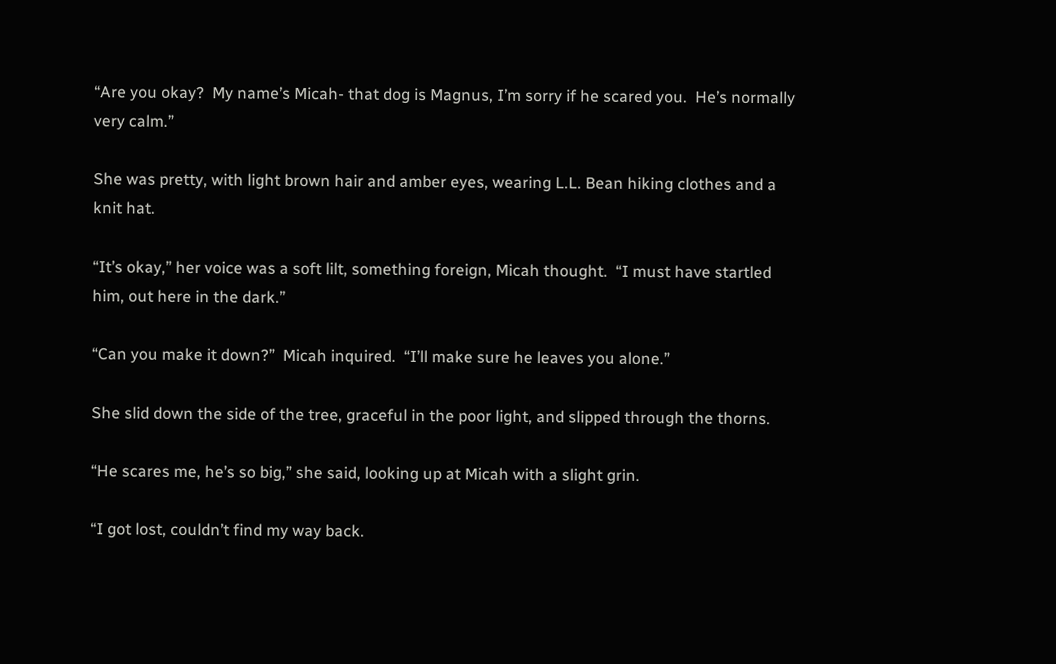“Are you okay?  My name’s Micah- that dog is Magnus, I’m sorry if he scared you.  He’s normally very calm.”

She was pretty, with light brown hair and amber eyes, wearing L.L. Bean hiking clothes and a knit hat.

“It’s okay,” her voice was a soft lilt, something foreign, Micah thought.  “I must have startled him, out here in the dark.”

“Can you make it down?”  Micah inquired.  “I’ll make sure he leaves you alone.”

She slid down the side of the tree, graceful in the poor light, and slipped through the thorns.

“He scares me, he’s so big,” she said, looking up at Micah with a slight grin.

“I got lost, couldn’t find my way back.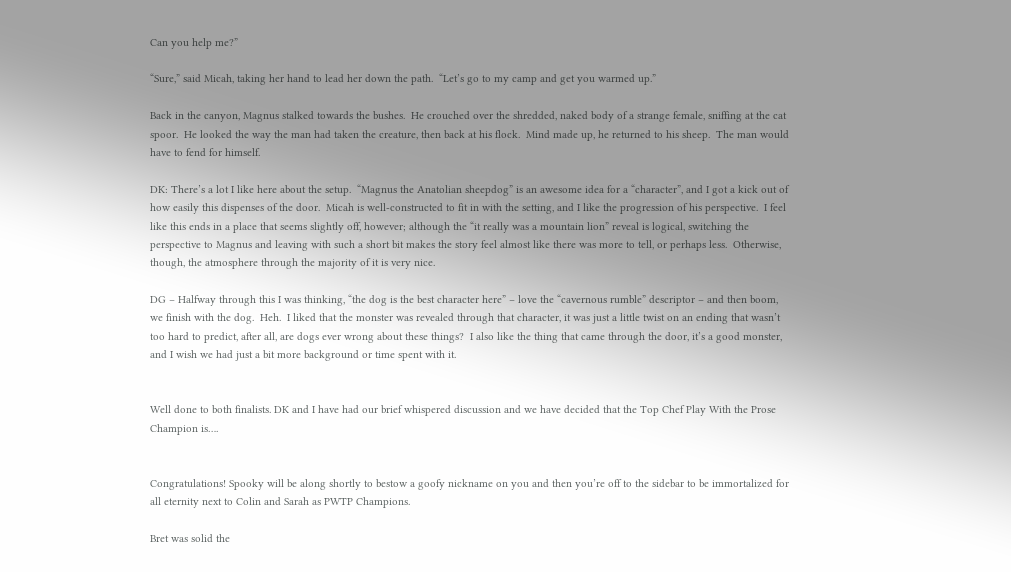Can you help me?”

“Sure,” said Micah, taking her hand to lead her down the path.  “Let’s go to my camp and get you warmed up.”

Back in the canyon, Magnus stalked towards the bushes.  He crouched over the shredded, naked body of a strange female, sniffing at the cat spoor.  He looked the way the man had taken the creature, then back at his flock.  Mind made up, he returned to his sheep.  The man would have to fend for himself.

DK: There’s a lot I like here about the setup.  “Magnus the Anatolian sheepdog” is an awesome idea for a “character”, and I got a kick out of how easily this dispenses of the door.  Micah is well-constructed to fit in with the setting, and I like the progression of his perspective.  I feel like this ends in a place that seems slightly off, however; although the “it really was a mountain lion” reveal is logical, switching the perspective to Magnus and leaving with such a short bit makes the story feel almost like there was more to tell, or perhaps less.  Otherwise, though, the atmosphere through the majority of it is very nice.

DG – Halfway through this I was thinking, “the dog is the best character here” – love the “cavernous rumble” descriptor – and then boom, we finish with the dog.  Heh.  I liked that the monster was revealed through that character, it was just a little twist on an ending that wasn’t too hard to predict, after all, are dogs ever wrong about these things?  I also like the thing that came through the door, it’s a good monster, and I wish we had just a bit more background or time spent with it.


Well done to both finalists. DK and I have had our brief whispered discussion and we have decided that the Top Chef Play With the Prose Champion is….


Congratulations! Spooky will be along shortly to bestow a goofy nickname on you and then you’re off to the sidebar to be immortalized for all eternity next to Colin and Sarah as PWTP Champions.

Bret was solid the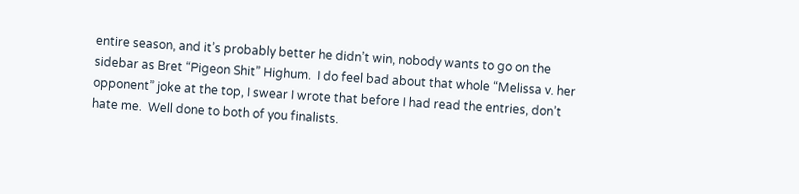entire season, and it’s probably better he didn’t win, nobody wants to go on the sidebar as Bret “Pigeon Shit” Highum.  I do feel bad about that whole “Melissa v. her opponent” joke at the top, I swear I wrote that before I had read the entries, don’t hate me.  Well done to both of you finalists.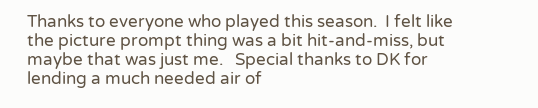Thanks to everyone who played this season.  I felt like the picture prompt thing was a bit hit-and-miss, but maybe that was just me.   Special thanks to DK for lending a much needed air of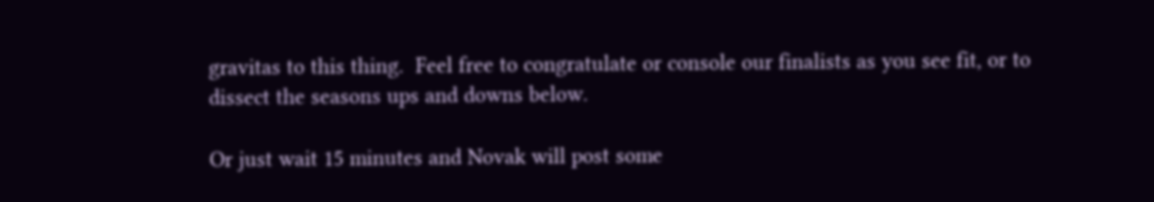gravitas to this thing.  Feel free to congratulate or console our finalists as you see fit, or to dissect the seasons ups and downs below.

Or just wait 15 minutes and Novak will post some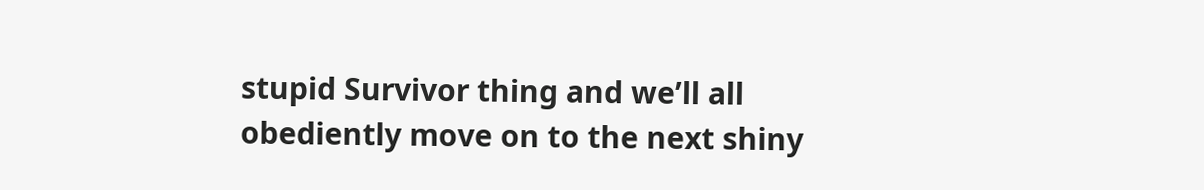stupid Survivor thing and we’ll all obediently move on to the next shiny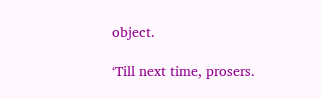object.

‘Till next time, prosers.